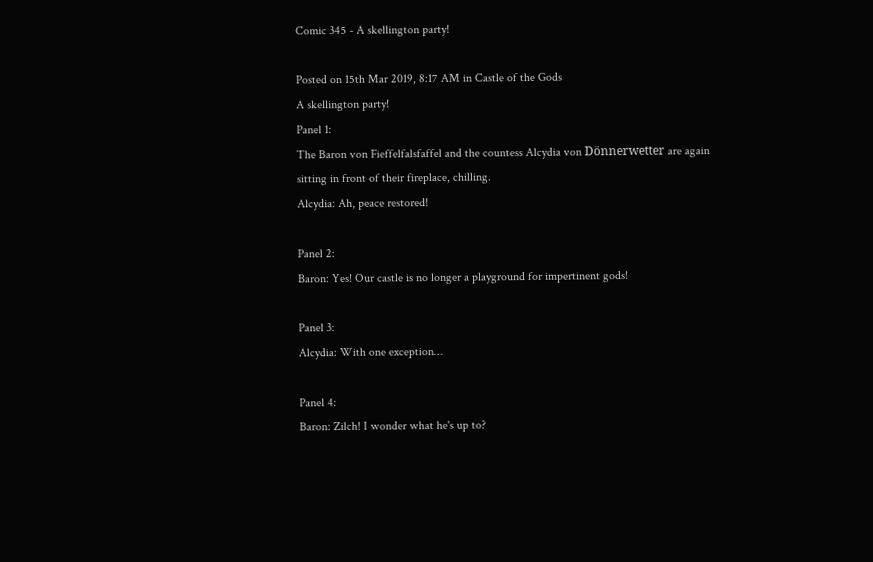Comic 345 - A skellington party!

Posted on 15th Mar 2019, 8:17 AM in Castle of the Gods
A skellington party!
Panel 1:
The Baron von Fieffelfalsfaffel and the countess Alcydia von Dönnerwetter are again sitting in front of their fireplace, chilling.
Alcydia: Ah, peace restored!

Panel 2:
Baron: Yes! Our castle is no longer a playground for impertinent gods!

Panel 3:
Alcydia: With one exception…

Panel 4:
Baron: Zilch! I wonder what he's up to?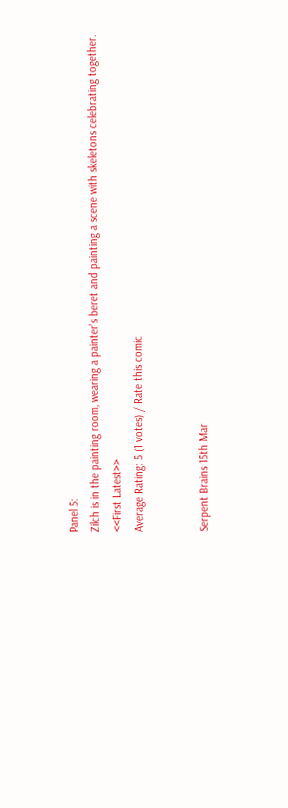Panel 5:
Zilch is in the painting room, wearing a painter's beret and painting a scene with skeletons celebrating together.
<<First Latest>>
Average Rating: 5 (1 votes) / Rate this comic


Serpent Brains 15th Mar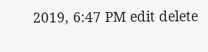2019, 6:47 PM edit delete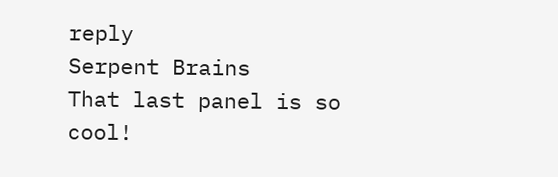reply
Serpent Brains
That last panel is so cool!